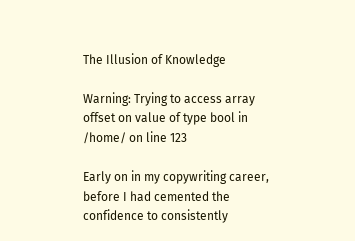The Illusion of Knowledge

Warning: Trying to access array offset on value of type bool in /home/ on line 123

Early on in my copywriting career, before I had cemented the confidence to consistently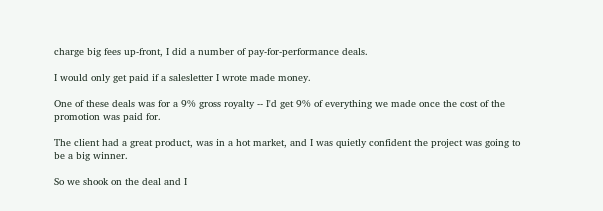charge big fees up-front, I did a number of pay-for-performance deals.

I would only get paid if a salesletter I wrote made money.

One of these deals was for a 9% gross royalty -- I'd get 9% of everything we made once the cost of the promotion was paid for.

The client had a great product, was in a hot market, and I was quietly confident the project was going to be a big winner.

So we shook on the deal and I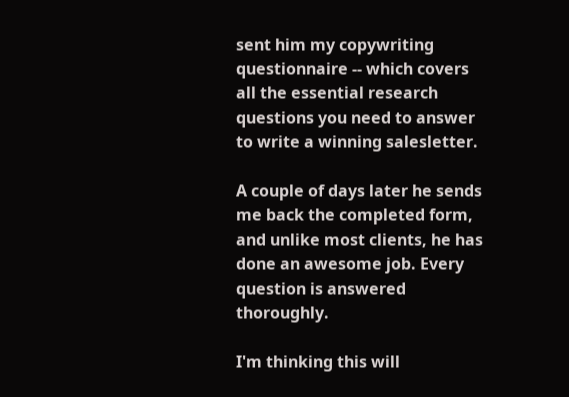sent him my copywriting questionnaire -- which covers all the essential research questions you need to answer to write a winning salesletter.

A couple of days later he sends me back the completed form, and unlike most clients, he has done an awesome job. Every question is answered thoroughly.

I'm thinking this will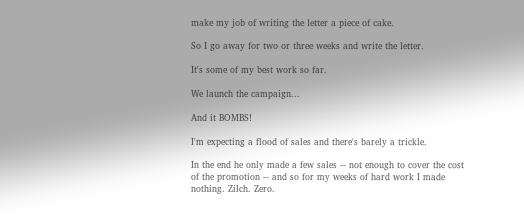make my job of writing the letter a piece of cake.

So I go away for two or three weeks and write the letter.

It's some of my best work so far.

We launch the campaign...

And it BOMBS!

I'm expecting a flood of sales and there's barely a trickle.

In the end he only made a few sales -- not enough to cover the cost of the promotion -- and so for my weeks of hard work I made nothing. Zilch. Zero.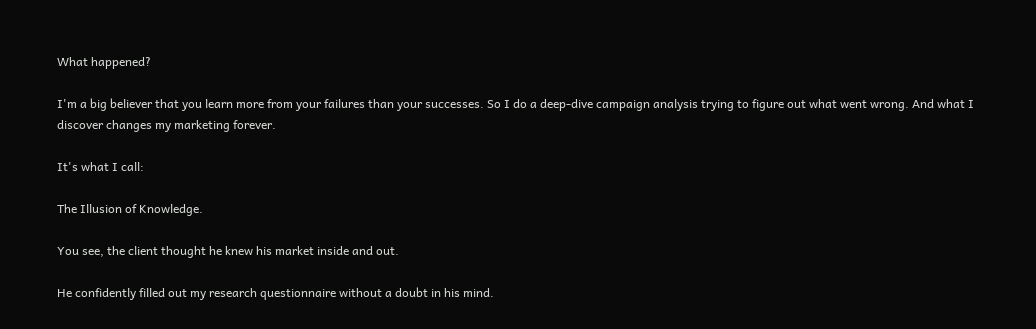What happened?

I'm a big believer that you learn more from your failures than your successes. So I do a deep-dive campaign analysis trying to figure out what went wrong. And what I discover changes my marketing forever.

It's what I call:

The Illusion of Knowledge.

You see, the client thought he knew his market inside and out.

He confidently filled out my research questionnaire without a doubt in his mind.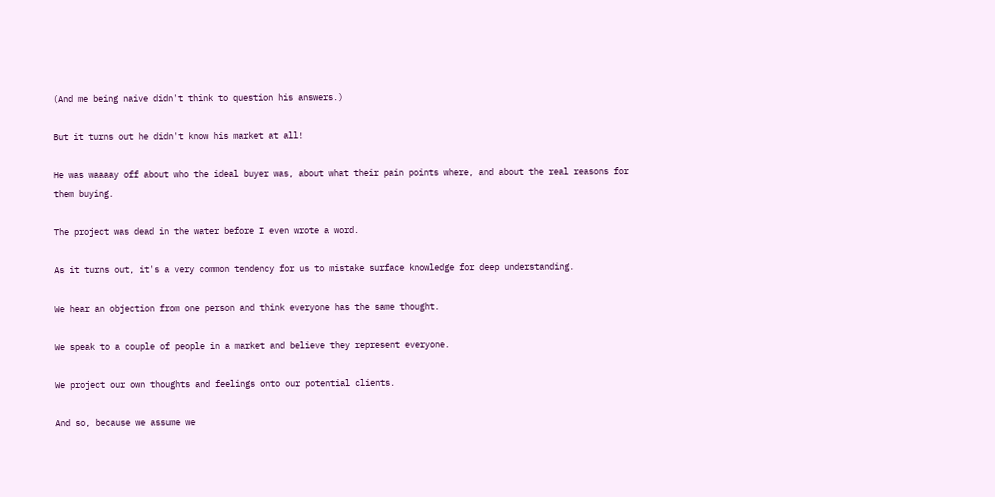(And me being naive didn't think to question his answers.)

But it turns out he didn't know his market at all!

He was waaaay off about who the ideal buyer was, about what their pain points where, and about the real reasons for them buying.

The project was dead in the water before I even wrote a word.

As it turns out, it's a very common tendency for us to mistake surface knowledge for deep understanding.

We hear an objection from one person and think everyone has the same thought.

We speak to a couple of people in a market and believe they represent everyone.

We project our own thoughts and feelings onto our potential clients.

And so, because we assume we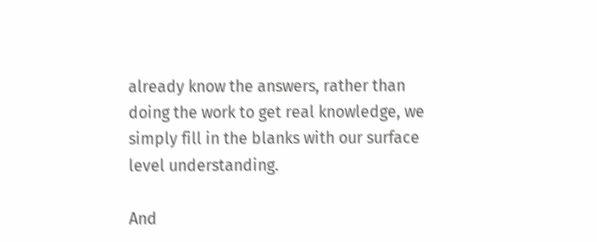already know the answers, rather than doing the work to get real knowledge, we simply fill in the blanks with our surface level understanding.

And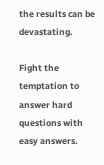the results can be devastating.

Fight the temptation to answer hard questions with easy answers.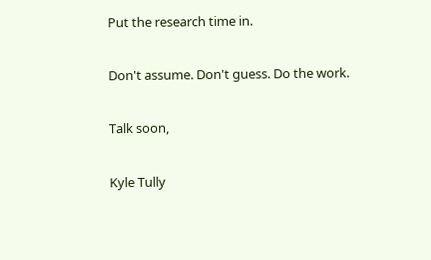Put the research time in.

Don't assume. Don't guess. Do the work.

Talk soon,

Kyle Tully